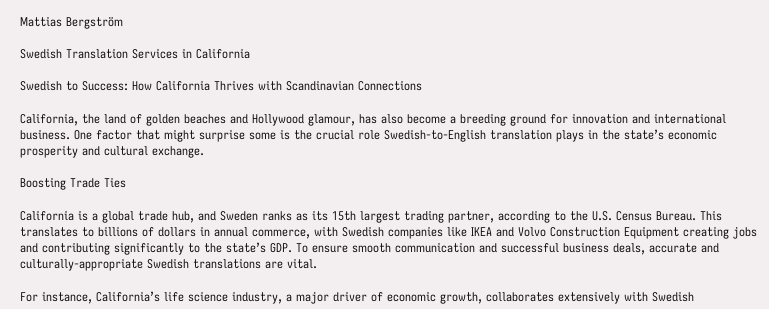Mattias Bergström

Swedish Translation Services in California

Swedish to Success: How California Thrives with Scandinavian Connections

California, the land of golden beaches and Hollywood glamour, has also become a breeding ground for innovation and international business. One factor that might surprise some is the crucial role Swedish-to-English translation plays in the state’s economic prosperity and cultural exchange.

Boosting Trade Ties

California is a global trade hub, and Sweden ranks as its 15th largest trading partner, according to the U.S. Census Bureau. This translates to billions of dollars in annual commerce, with Swedish companies like IKEA and Volvo Construction Equipment creating jobs and contributing significantly to the state’s GDP. To ensure smooth communication and successful business deals, accurate and culturally-appropriate Swedish translations are vital.

For instance, California’s life science industry, a major driver of economic growth, collaborates extensively with Swedish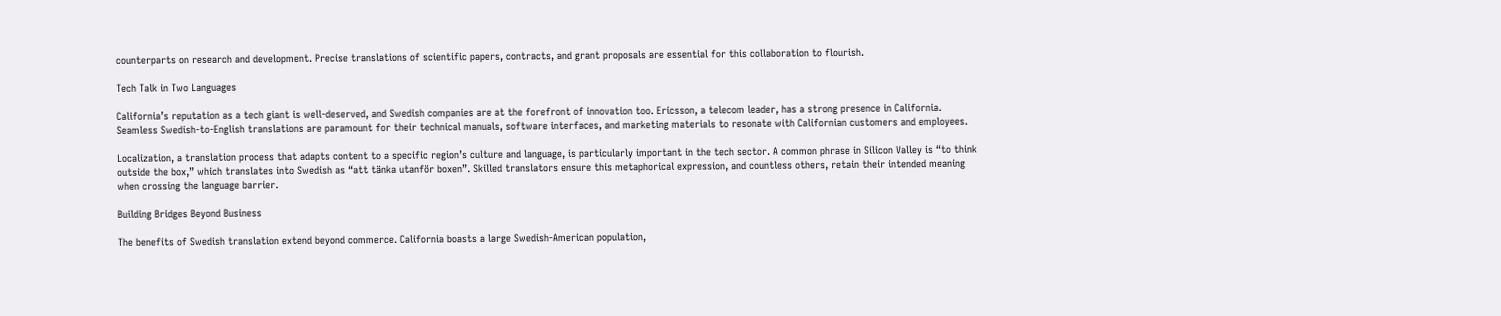counterparts on research and development. Precise translations of scientific papers, contracts, and grant proposals are essential for this collaboration to flourish.

Tech Talk in Two Languages

California’s reputation as a tech giant is well-deserved, and Swedish companies are at the forefront of innovation too. Ericsson, a telecom leader, has a strong presence in California. Seamless Swedish-to-English translations are paramount for their technical manuals, software interfaces, and marketing materials to resonate with Californian customers and employees.

Localization, a translation process that adapts content to a specific region’s culture and language, is particularly important in the tech sector. A common phrase in Silicon Valley is “to think outside the box,” which translates into Swedish as “att tänka utanför boxen”. Skilled translators ensure this metaphorical expression, and countless others, retain their intended meaning when crossing the language barrier.

Building Bridges Beyond Business

The benefits of Swedish translation extend beyond commerce. California boasts a large Swedish-American population,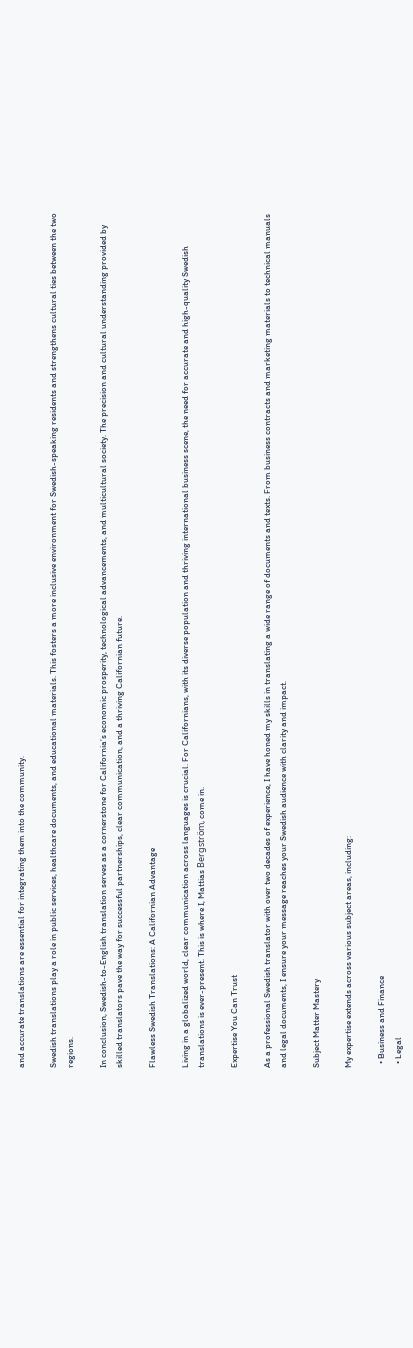and accurate translations are essential for integrating them into the community.

Swedish translations play a role in public services, healthcare documents, and educational materials. This fosters a more inclusive environment for Swedish-speaking residents and strengthens cultural ties between the two regions.

In conclusion, Swedish-to-English translation serves as a cornerstone for California’s economic prosperity, technological advancements, and multicultural society. The precision and cultural understanding provided by skilled translators pave the way for successful partnerships, clear communication, and a thriving Californian future.

Flawless Swedish Translations: A Californian Advantage

Living in a globalized world, clear communication across languages is crucial. For Californians, with its diverse population and thriving international business scene, the need for accurate and high-quality Swedish translations is ever-present. This is where I, Mattias Bergström, come in.

Expertise You Can Trust

As a professional Swedish translator with over two decades of experience, I have honed my skills in translating a wide range of documents and texts. From business contracts and marketing materials to technical manuals and legal documents, I ensure your message reaches your Swedish audience with clarity and impact.

Subject Matter Mastery

My expertise extends across various subject areas, including:

  • Business and Finance
  • Legal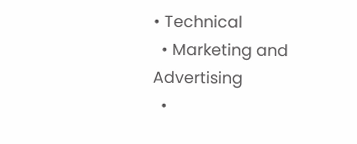• Technical
  • Marketing and Advertising
  •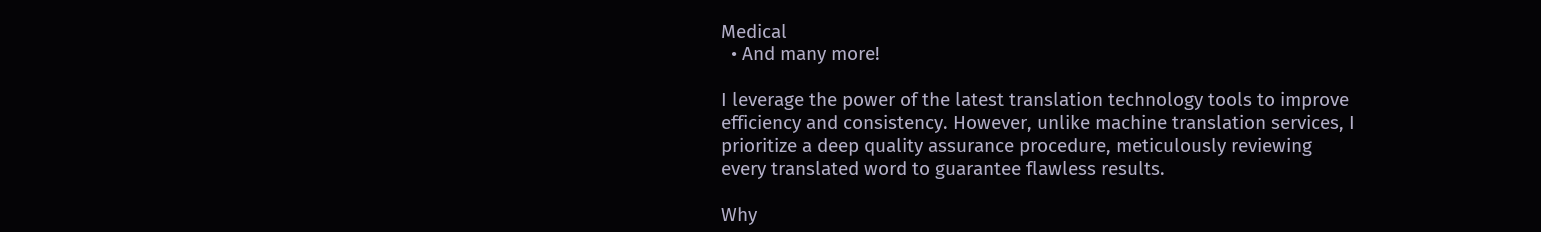Medical
  • And many more!

I leverage the power of the latest translation technology tools to improve efficiency and consistency. However, unlike machine translation services, I prioritize a deep quality assurance procedure, meticulously reviewing every translated word to guarantee flawless results.

Why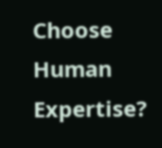Choose Human Expertise?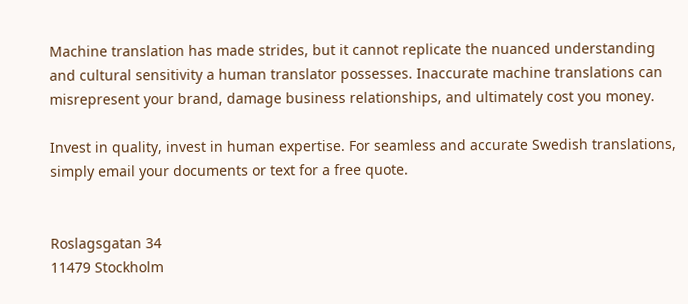Machine translation has made strides, but it cannot replicate the nuanced understanding and cultural sensitivity a human translator possesses. Inaccurate machine translations can misrepresent your brand, damage business relationships, and ultimately cost you money.

Invest in quality, invest in human expertise. For seamless and accurate Swedish translations, simply email your documents or text for a free quote.


Roslagsgatan 34
11479 Stockholm